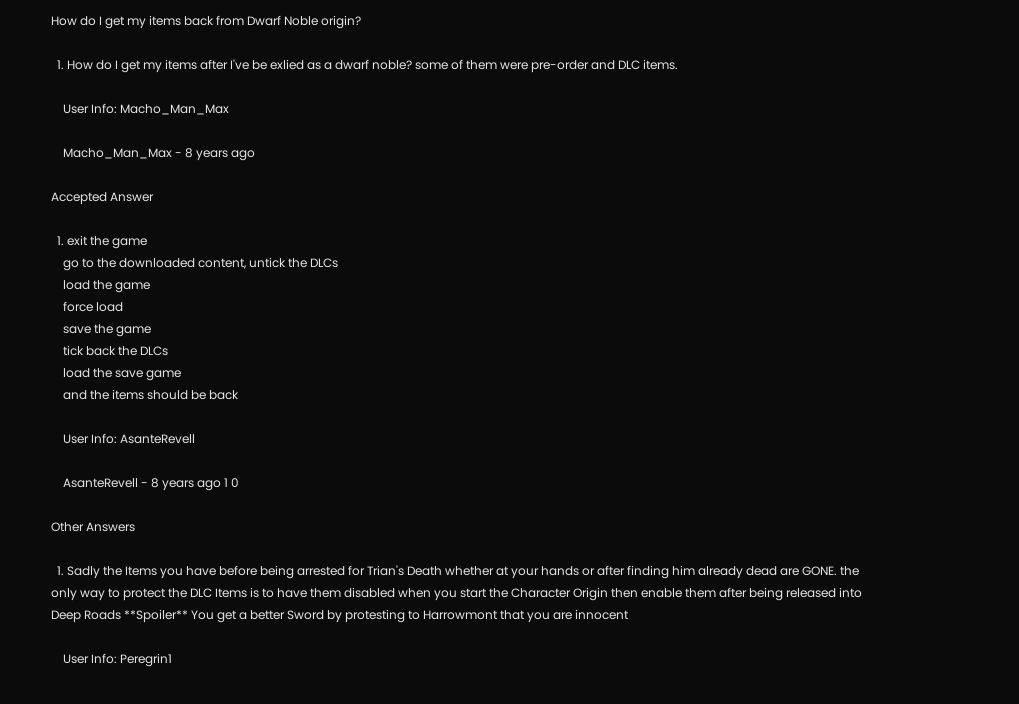How do I get my items back from Dwarf Noble origin?

  1. How do I get my items after I've be exlied as a dwarf noble? some of them were pre-order and DLC items.

    User Info: Macho_Man_Max

    Macho_Man_Max - 8 years ago

Accepted Answer

  1. exit the game
    go to the downloaded content, untick the DLCs
    load the game
    force load
    save the game
    tick back the DLCs
    load the save game
    and the items should be back

    User Info: AsanteRevell

    AsanteRevell - 8 years ago 1 0

Other Answers

  1. Sadly the Items you have before being arrested for Trian's Death whether at your hands or after finding him already dead are GONE. the only way to protect the DLC Items is to have them disabled when you start the Character Origin then enable them after being released into Deep Roads **Spoiler** You get a better Sword by protesting to Harrowmont that you are innocent

    User Info: Peregrin1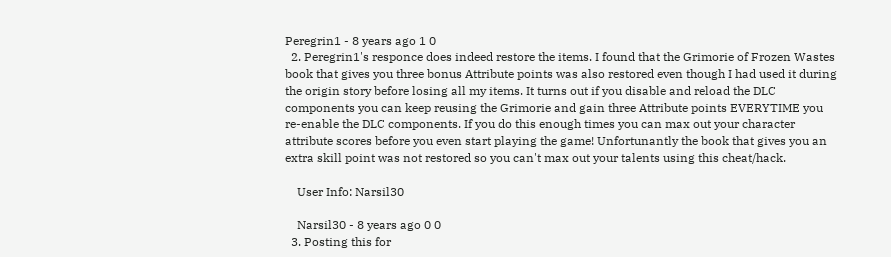Peregrin1 - 8 years ago 1 0
  2. Peregrin1's responce does indeed restore the items. I found that the Grimorie of Frozen Wastes book that gives you three bonus Attribute points was also restored even though I had used it during the origin story before losing all my items. It turns out if you disable and reload the DLC components you can keep reusing the Grimorie and gain three Attribute points EVERYTIME you re-enable the DLC components. If you do this enough times you can max out your character attribute scores before you even start playing the game! Unfortunantly the book that gives you an extra skill point was not restored so you can't max out your talents using this cheat/hack.

    User Info: Narsil30

    Narsil30 - 8 years ago 0 0
  3. Posting this for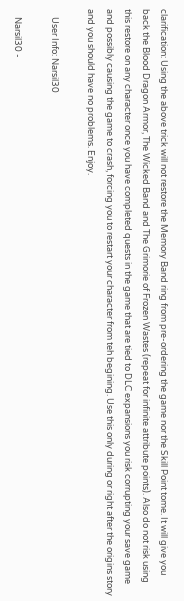clarification: Using the above trick will not restore the Memory Band ring from pre-ordering the game nor the Skill Point tome. It will give you back the Blood Dragon Armor, The Wicked Band and The Grimorie of Frozen Wastes (repeat for infinite attribute points). Also do not risk using this restore on any character once you have completed quests in the game that are tied to DLC expansions you risk corrupting your save game and possibly causing the game to crash, forcing you to restart your character from teh begining. Use this only during or right after the origins story and you should have no problems. Enjoy.

    User Info: Narsil30

    Narsil30 -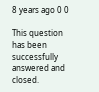8 years ago 0 0

This question has been successfully answered and closed.